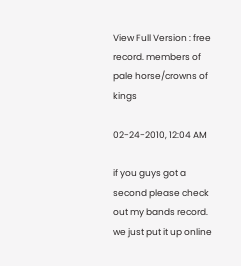View Full Version : free record. members of pale horse/crowns of kings

02-24-2010, 12:04 AM

if you guys got a second please check out my bands record.
we just put it up online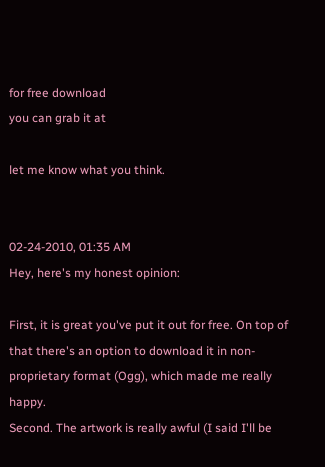for free download
you can grab it at

let me know what you think.


02-24-2010, 01:35 AM
Hey, here's my honest opinion:

First, it is great you've put it out for free. On top of that there's an option to download it in non-proprietary format (Ogg), which made me really happy.
Second. The artwork is really awful (I said I'll be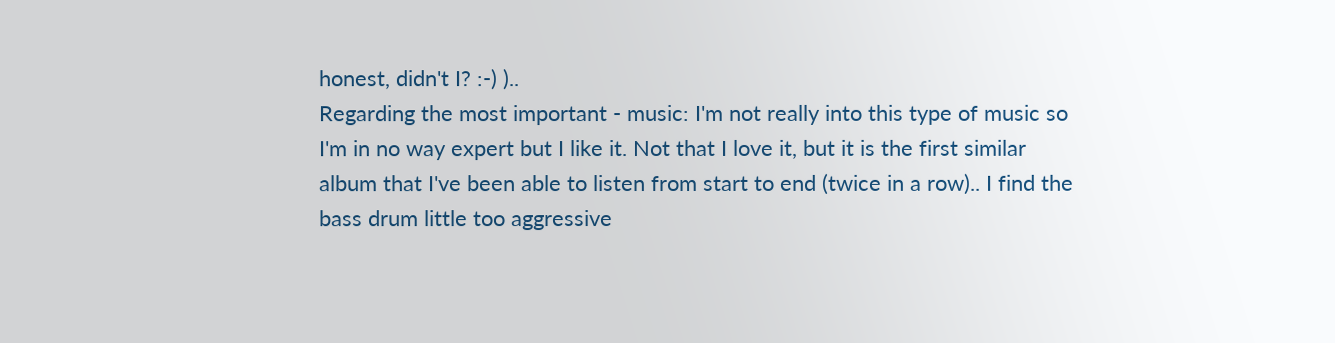honest, didn't I? :-) )..
Regarding the most important - music: I'm not really into this type of music so I'm in no way expert but I like it. Not that I love it, but it is the first similar album that I've been able to listen from start to end (twice in a row).. I find the bass drum little too aggressive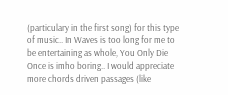(particulary in the first song) for this type of music.. In Waves is too long for me to be entertaining as whole, You Only Die Once is imho boring.. I would appreciate more chords driven passages (like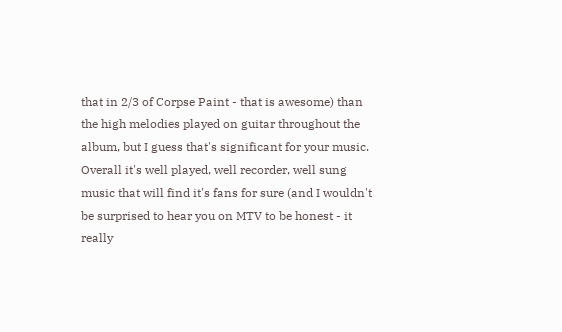that in 2/3 of Corpse Paint - that is awesome) than the high melodies played on guitar throughout the album, but I guess that's significant for your music.
Overall it's well played, well recorder, well sung music that will find it's fans for sure (and I wouldn't be surprised to hear you on MTV to be honest - it really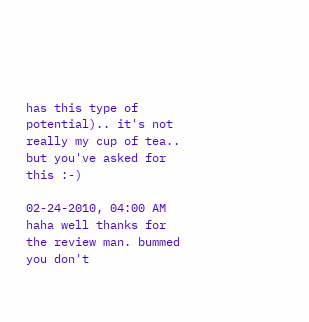has this type of potential).. it's not really my cup of tea.. but you've asked for this :-)

02-24-2010, 04:00 AM
haha well thanks for the review man. bummed you don't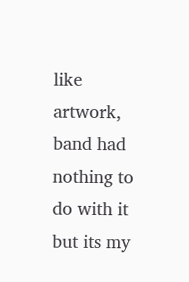like artwork, band had nothing to do with it but its my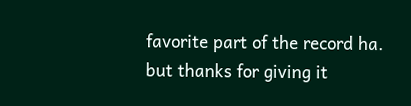favorite part of the record ha.
but thanks for giving it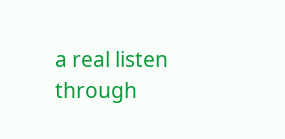a real listen through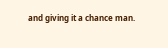and giving it a chance man.